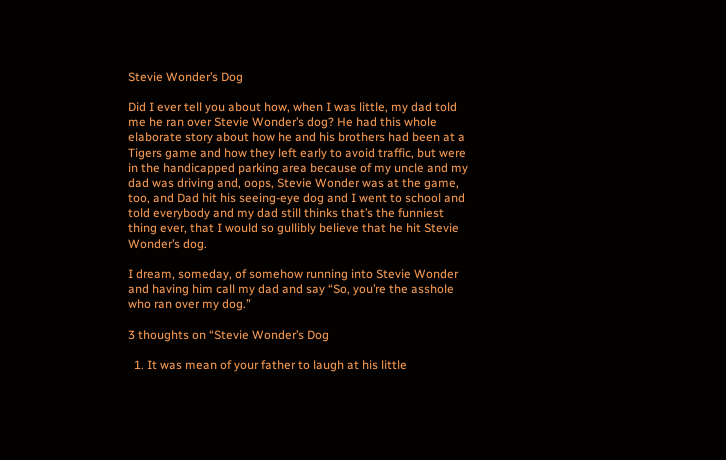Stevie Wonder’s Dog

Did I ever tell you about how, when I was little, my dad told me he ran over Stevie Wonder’s dog? He had this whole elaborate story about how he and his brothers had been at a Tigers game and how they left early to avoid traffic, but were in the handicapped parking area because of my uncle and my dad was driving and, oops, Stevie Wonder was at the game, too, and Dad hit his seeing-eye dog and I went to school and told everybody and my dad still thinks that’s the funniest thing ever, that I would so gullibly believe that he hit Stevie Wonder’s dog.

I dream, someday, of somehow running into Stevie Wonder and having him call my dad and say “So, you’re the asshole who ran over my dog.”

3 thoughts on “Stevie Wonder’s Dog

  1. It was mean of your father to laugh at his little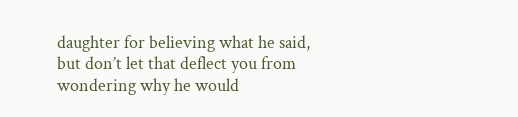daughter for believing what he said, but don’t let that deflect you from wondering why he would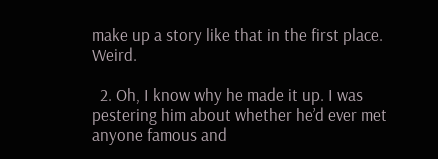make up a story like that in the first place. Weird.

  2. Oh, I know why he made it up. I was pestering him about whether he’d ever met anyone famous and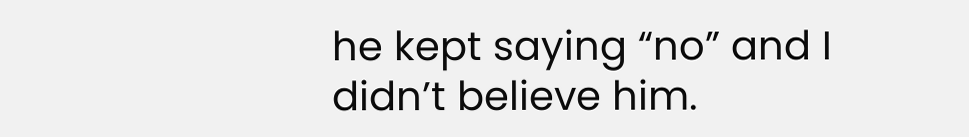he kept saying “no” and I didn’t believe him.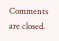Comments are closed.